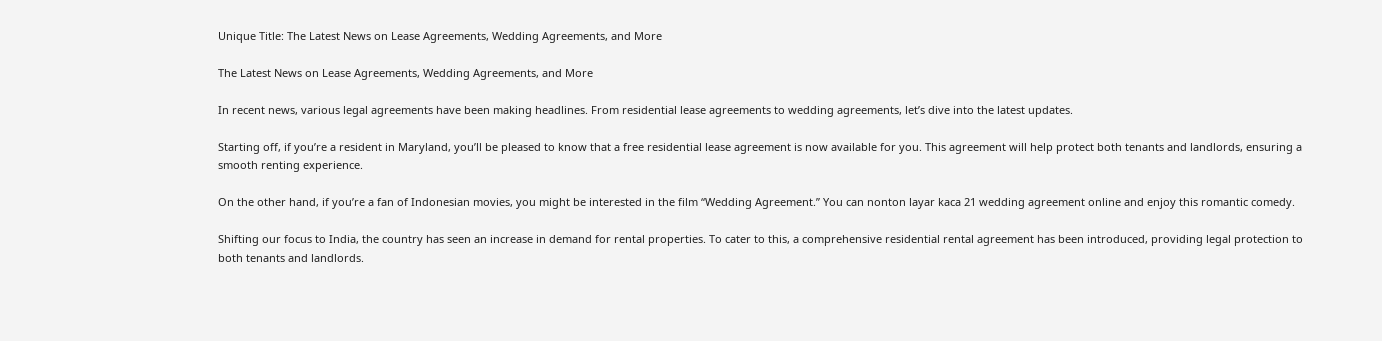Unique Title: The Latest News on Lease Agreements, Wedding Agreements, and More

The Latest News on Lease Agreements, Wedding Agreements, and More

In recent news, various legal agreements have been making headlines. From residential lease agreements to wedding agreements, let’s dive into the latest updates.

Starting off, if you’re a resident in Maryland, you’ll be pleased to know that a free residential lease agreement is now available for you. This agreement will help protect both tenants and landlords, ensuring a smooth renting experience.

On the other hand, if you’re a fan of Indonesian movies, you might be interested in the film “Wedding Agreement.” You can nonton layar kaca 21 wedding agreement online and enjoy this romantic comedy.

Shifting our focus to India, the country has seen an increase in demand for rental properties. To cater to this, a comprehensive residential rental agreement has been introduced, providing legal protection to both tenants and landlords.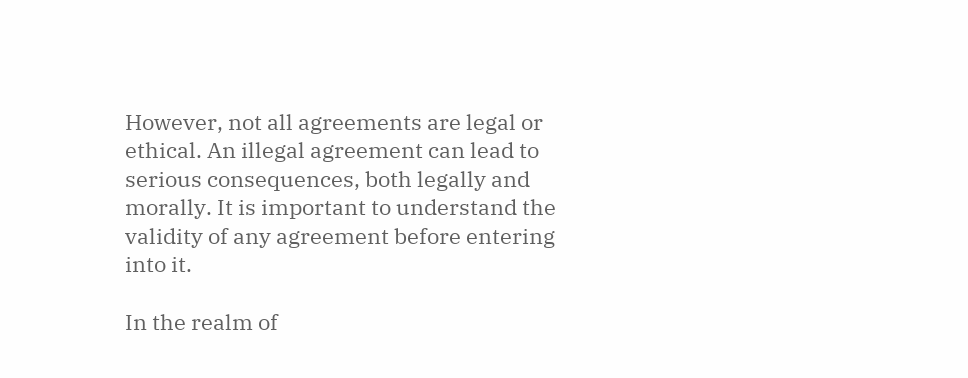However, not all agreements are legal or ethical. An illegal agreement can lead to serious consequences, both legally and morally. It is important to understand the validity of any agreement before entering into it.

In the realm of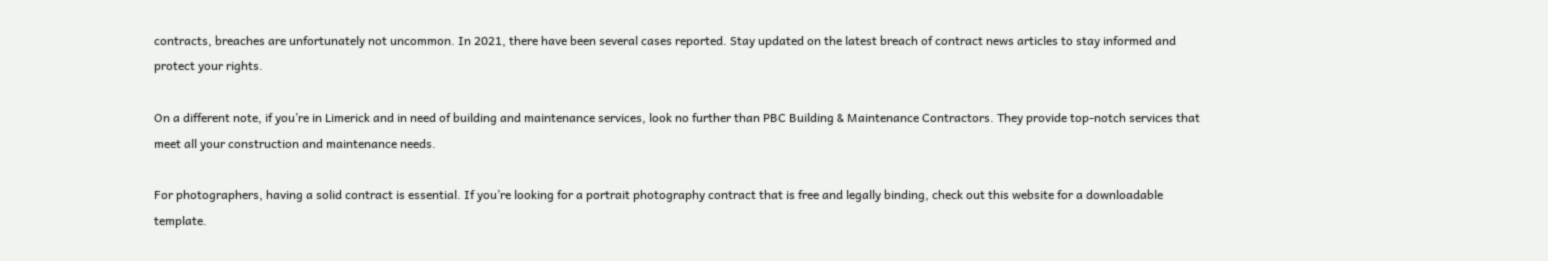contracts, breaches are unfortunately not uncommon. In 2021, there have been several cases reported. Stay updated on the latest breach of contract news articles to stay informed and protect your rights.

On a different note, if you’re in Limerick and in need of building and maintenance services, look no further than PBC Building & Maintenance Contractors. They provide top-notch services that meet all your construction and maintenance needs.

For photographers, having a solid contract is essential. If you’re looking for a portrait photography contract that is free and legally binding, check out this website for a downloadable template.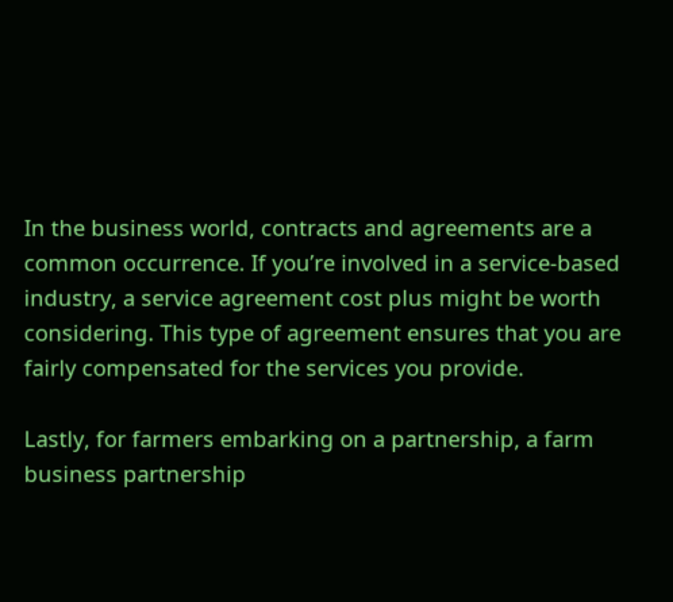In the business world, contracts and agreements are a common occurrence. If you’re involved in a service-based industry, a service agreement cost plus might be worth considering. This type of agreement ensures that you are fairly compensated for the services you provide.

Lastly, for farmers embarking on a partnership, a farm business partnership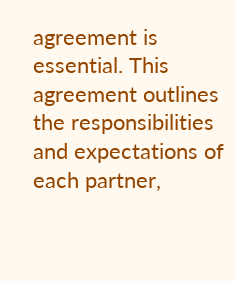agreement is essential. This agreement outlines the responsibilities and expectations of each partner,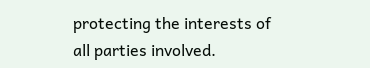protecting the interests of all parties involved.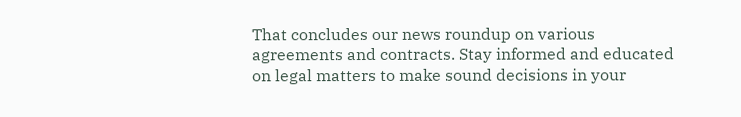That concludes our news roundup on various agreements and contracts. Stay informed and educated on legal matters to make sound decisions in your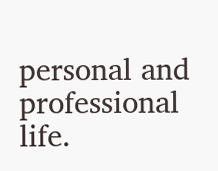personal and professional life.